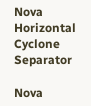Nova Horizontal Cyclone Separator

Nova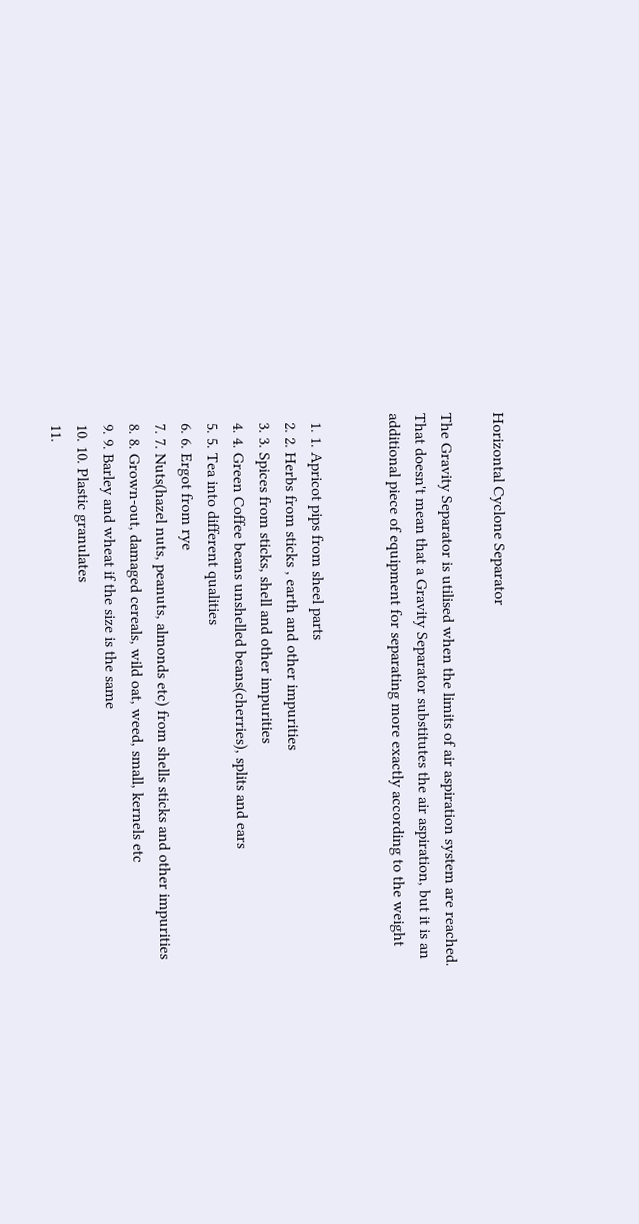Horizontal Cyclone Separator

The Gravity Separator is utilised when the limits of air aspiration system are reached. That doesn't mean that a Gravity Separator substitutes the air aspiration, but it is an additional piece of equipment for separating more exactly according to the weight


  1. 1. Apricot pips from sheel parts
  2. 2. Herbs from sticks , earth and other impurities
  3. 3. Spices from sticks, shell and other impurities
  4. 4. Green Coffee beans unshelled beans(cherries), splits and ears
  5. 5. Tea into different qualities
  6. 6. Ergot from rye
  7. 7. Nuts(hazel nuts, peanuts, almonds etc) from shells sticks and other impurities
  8. 8. Grown-out, damaged cereals, wild oat, weed, small, kernels etc
  9. 9. Barley and wheat if the size is the same
  10. 10. Plastic granulates
  11.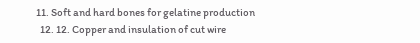11. Soft and hard bones for gelatine production
  12. 12. Copper and insulation of cut wire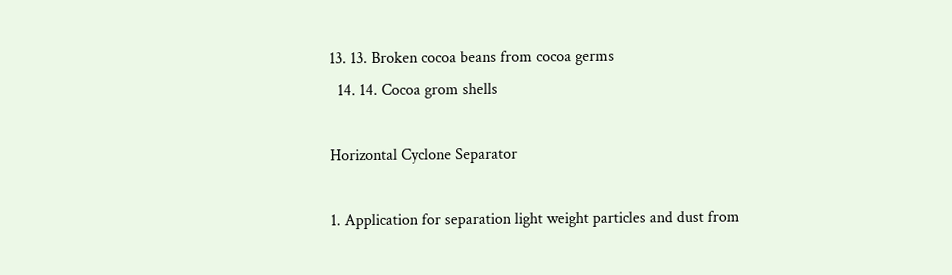13. 13. Broken cocoa beans from cocoa germs
  14. 14. Cocoa grom shells

Horizontal Cyclone Separator

1. Application for separation light weight particles and dust from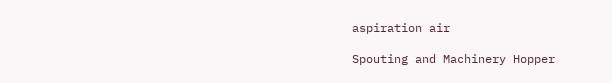aspiration air

Spouting and Machinery Hopper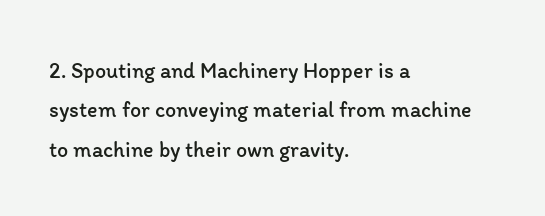2. Spouting and Machinery Hopper is a system for conveying material from machine to machine by their own gravity.